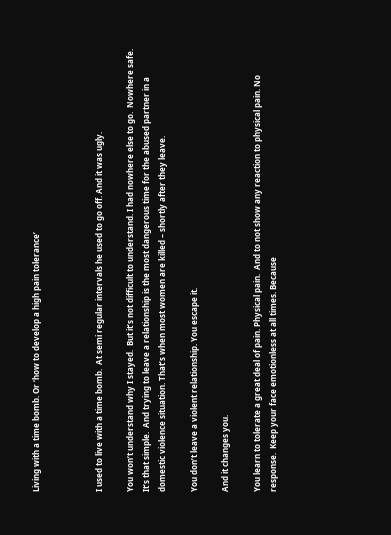Living with a time bomb. Or ‘how to develop a high pain tolerance’



I used to live with a time bomb.  At semi regular intervals he used to go off. And it was ugly.

You won’t understand why I stayed.  But it’s not difficult to understand. I had nowhere else to go.  Nowhere safe.  It’s that simple.  And trying to leave a relationship is the most dangerous time for the abused partner in a domestic violence situation. That’s when most women are killed – shortly after they leave.

You don’t leave a violent relationship. You escape it.

And it changes you.

You learn to tolerate a great deal of pain. Physical pain.  And to not show any reaction to physical pain. No response.  Keep your face emotionless at all times. Because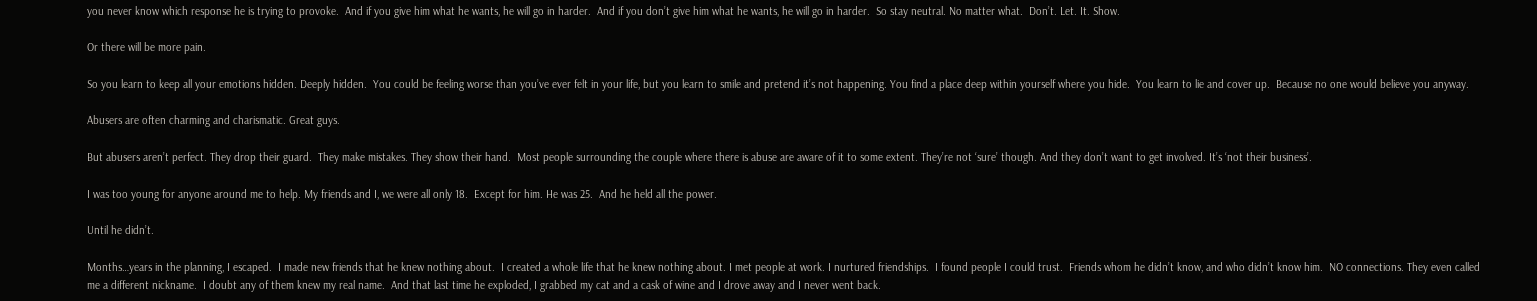you never know which response he is trying to provoke.  And if you give him what he wants, he will go in harder.  And if you don’t give him what he wants, he will go in harder.  So stay neutral. No matter what.  Don’t. Let. It. Show.

Or there will be more pain.

So you learn to keep all your emotions hidden. Deeply hidden.  You could be feeling worse than you’ve ever felt in your life, but you learn to smile and pretend it’s not happening. You find a place deep within yourself where you hide.  You learn to lie and cover up.  Because no one would believe you anyway.

Abusers are often charming and charismatic. Great guys.

But abusers aren’t perfect. They drop their guard.  They make mistakes. They show their hand.  Most people surrounding the couple where there is abuse are aware of it to some extent. They’re not ‘sure’ though. And they don’t want to get involved. It’s ‘not their business’.

I was too young for anyone around me to help. My friends and I, we were all only 18.  Except for him. He was 25.  And he held all the power.

Until he didn’t.

Months…years in the planning, I escaped.  I made new friends that he knew nothing about.  I created a whole life that he knew nothing about. I met people at work. I nurtured friendships.  I found people I could trust.  Friends whom he didn’t know, and who didn’t know him.  NO connections. They even called me a different nickname.  I doubt any of them knew my real name.  And that last time he exploded, I grabbed my cat and a cask of wine and I drove away and I never went back.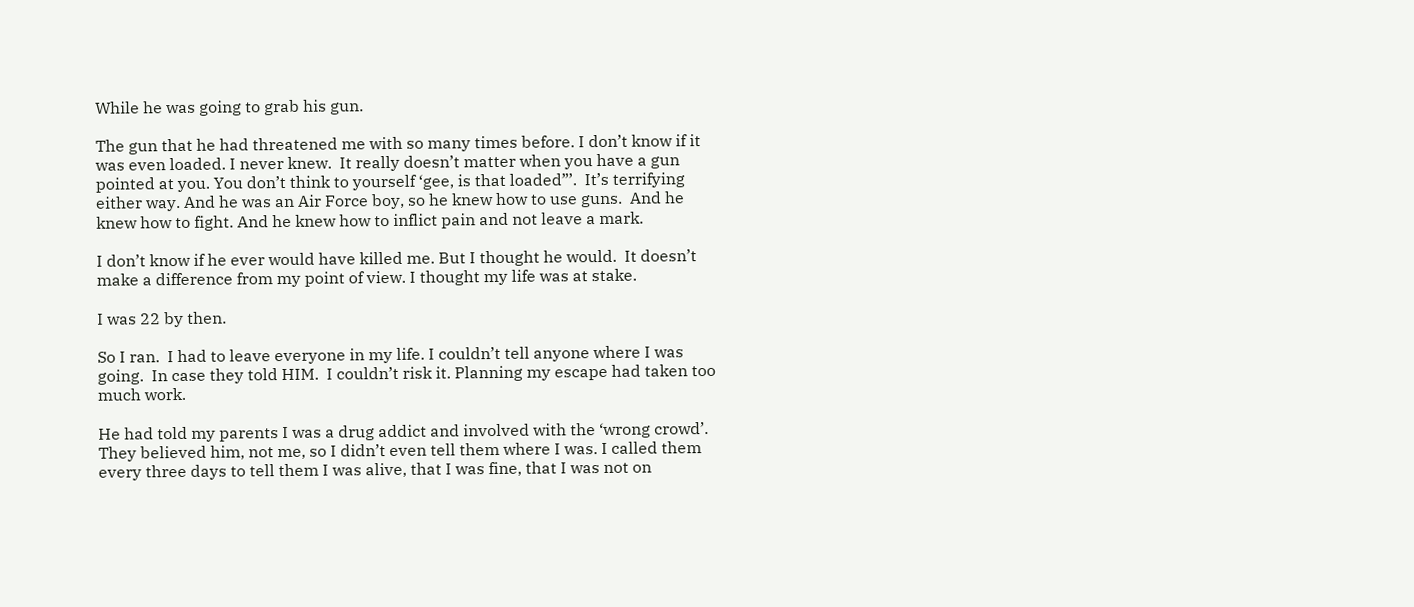While he was going to grab his gun.

The gun that he had threatened me with so many times before. I don’t know if it was even loaded. I never knew.  It really doesn’t matter when you have a gun pointed at you. You don’t think to yourself ‘gee, is that loaded”’.  It’s terrifying either way. And he was an Air Force boy, so he knew how to use guns.  And he knew how to fight. And he knew how to inflict pain and not leave a mark.

I don’t know if he ever would have killed me. But I thought he would.  It doesn’t make a difference from my point of view. I thought my life was at stake.

I was 22 by then.

So I ran.  I had to leave everyone in my life. I couldn’t tell anyone where I was going.  In case they told HIM.  I couldn’t risk it. Planning my escape had taken too much work.

He had told my parents I was a drug addict and involved with the ‘wrong crowd’.  They believed him, not me, so I didn’t even tell them where I was. I called them every three days to tell them I was alive, that I was fine, that I was not on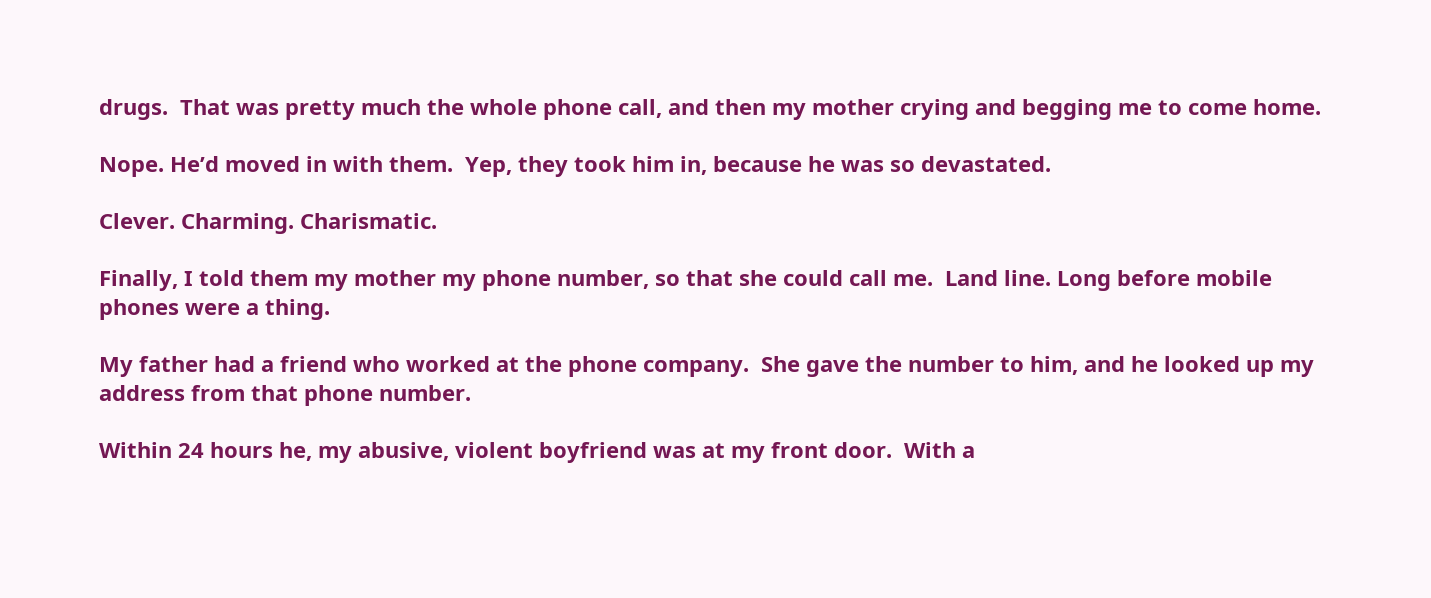drugs.  That was pretty much the whole phone call, and then my mother crying and begging me to come home.

Nope. He’d moved in with them.  Yep, they took him in, because he was so devastated.

Clever. Charming. Charismatic.

Finally, I told them my mother my phone number, so that she could call me.  Land line. Long before mobile phones were a thing.

My father had a friend who worked at the phone company.  She gave the number to him, and he looked up my address from that phone number.

Within 24 hours he, my abusive, violent boyfriend was at my front door.  With a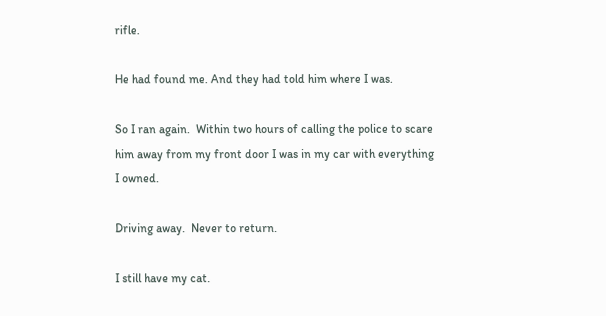rifle.

He had found me. And they had told him where I was.

So I ran again.  Within two hours of calling the police to scare him away from my front door I was in my car with everything I owned.

Driving away.  Never to return.

I still have my cat.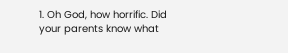1. Oh God, how horrific. Did your parents know what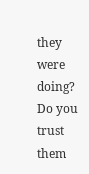they were doing? Do you trust them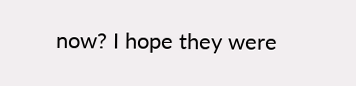now? I hope they were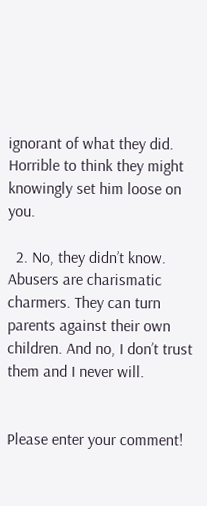ignorant of what they did. Horrible to think they might knowingly set him loose on you.

  2. No, they didn’t know. Abusers are charismatic charmers. They can turn parents against their own children. And no, I don’t trust them and I never will.


Please enter your comment!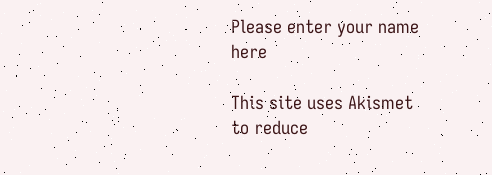Please enter your name here

This site uses Akismet to reduce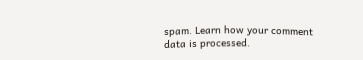spam. Learn how your comment data is processed.